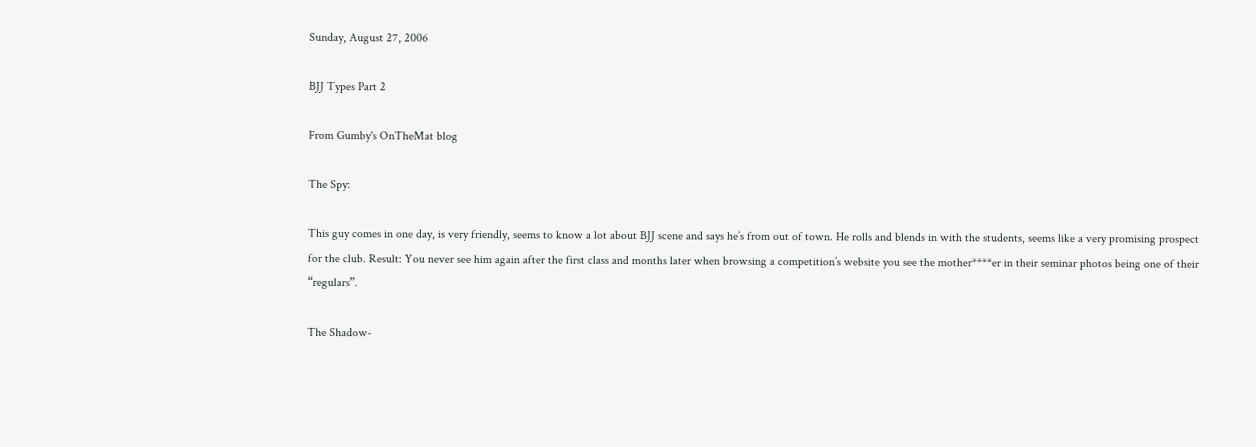Sunday, August 27, 2006

BJJ Types Part 2

From Gumby's OnTheMat blog

The Spy:

This guy comes in one day, is very friendly, seems to know a lot about BJJ scene and says he’s from out of town. He rolls and blends in with the students, seems like a very promising prospect for the club. Result: You never see him again after the first class and months later when browsing a competition’s website you see the mother****er in their seminar photos being one of their “regulars”.

The Shadow-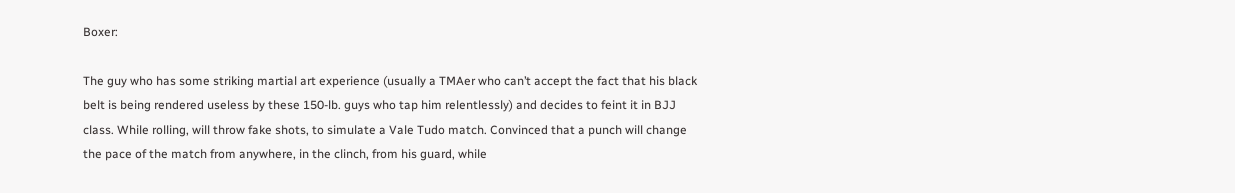Boxer:

The guy who has some striking martial art experience (usually a TMAer who can’t accept the fact that his black belt is being rendered useless by these 150-lb. guys who tap him relentlessly) and decides to feint it in BJJ class. While rolling, will throw fake shots, to simulate a Vale Tudo match. Convinced that a punch will change the pace of the match from anywhere, in the clinch, from his guard, while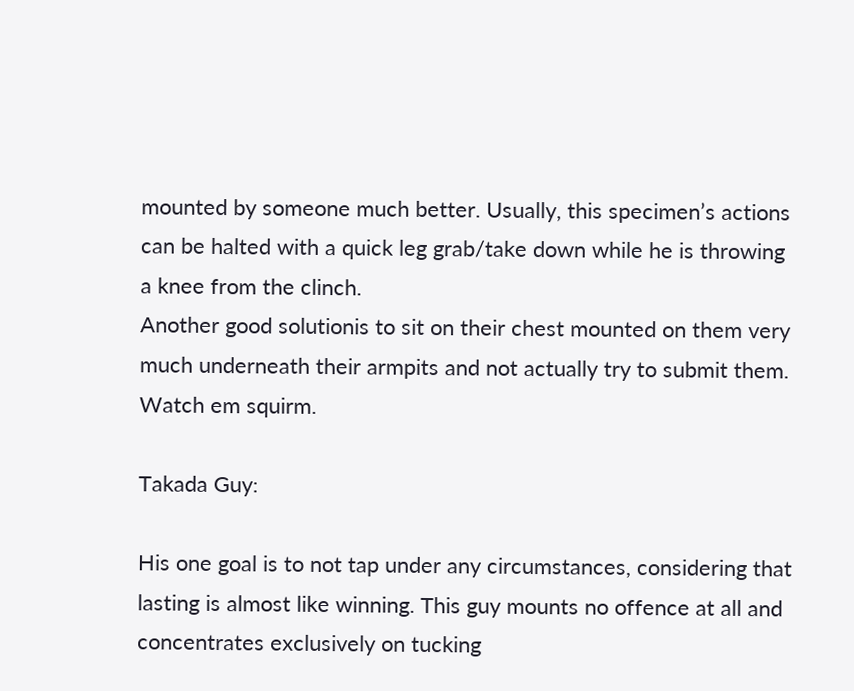mounted by someone much better. Usually, this specimen’s actions can be halted with a quick leg grab/take down while he is throwing a knee from the clinch.
Another good solutionis to sit on their chest mounted on them very much underneath their armpits and not actually try to submit them. Watch em squirm.

Takada Guy:

His one goal is to not tap under any circumstances, considering that lasting is almost like winning. This guy mounts no offence at all and concentrates exclusively on tucking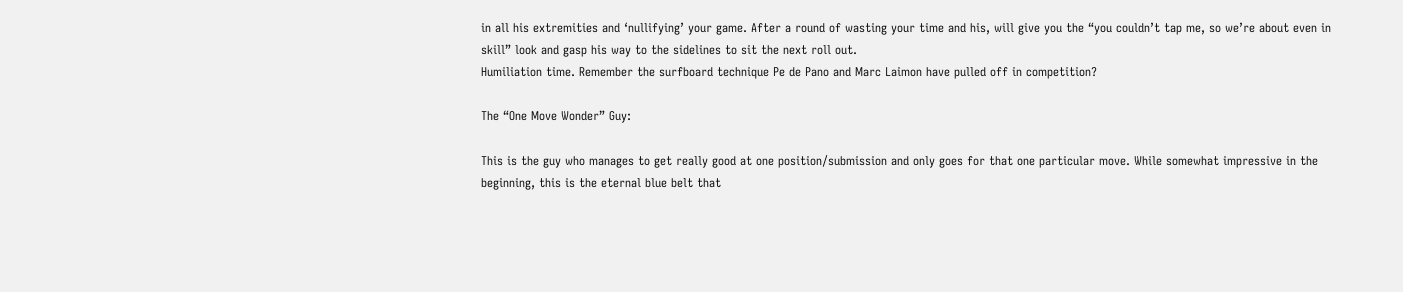in all his extremities and ‘nullifying’ your game. After a round of wasting your time and his, will give you the “you couldn’t tap me, so we’re about even in skill” look and gasp his way to the sidelines to sit the next roll out.
Humiliation time. Remember the surfboard technique Pe de Pano and Marc Laimon have pulled off in competition?

The “One Move Wonder” Guy:

This is the guy who manages to get really good at one position/submission and only goes for that one particular move. While somewhat impressive in the beginning, this is the eternal blue belt that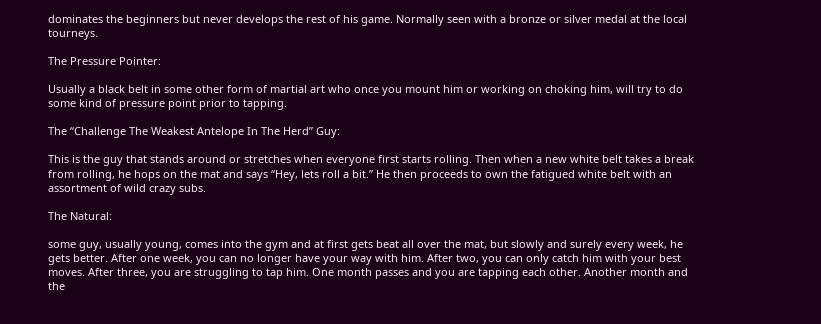dominates the beginners but never develops the rest of his game. Normally seen with a bronze or silver medal at the local tourneys.

The Pressure Pointer:

Usually a black belt in some other form of martial art who once you mount him or working on choking him, will try to do some kind of pressure point prior to tapping.

The “Challenge The Weakest Antelope In The Herd” Guy:

This is the guy that stands around or stretches when everyone first starts rolling. Then when a new white belt takes a break from rolling, he hops on the mat and says “Hey, lets roll a bit.” He then proceeds to own the fatigued white belt with an assortment of wild crazy subs.

The Natural:

some guy, usually young, comes into the gym and at first gets beat all over the mat, but slowly and surely every week, he gets better. After one week, you can no longer have your way with him. After two, you can only catch him with your best moves. After three, you are struggling to tap him. One month passes and you are tapping each other. Another month and the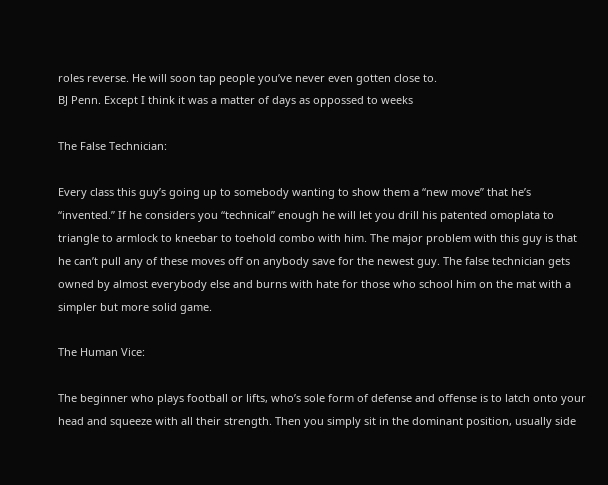roles reverse. He will soon tap people you’ve never even gotten close to.
BJ Penn. Except I think it was a matter of days as oppossed to weeks

The False Technician:

Every class this guy’s going up to somebody wanting to show them a “new move” that he’s “invented.” If he considers you “technical” enough he will let you drill his patented omoplata to triangle to armlock to kneebar to toehold combo with him. The major problem with this guy is that he can’t pull any of these moves off on anybody save for the newest guy. The false technician gets owned by almost everybody else and burns with hate for those who school him on the mat with a simpler but more solid game.

The Human Vice:

The beginner who plays football or lifts, who’s sole form of defense and offense is to latch onto your head and squeeze with all their strength. Then you simply sit in the dominant position, usually side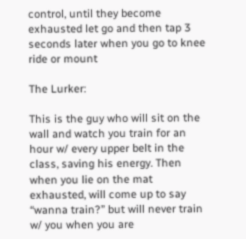control, until they become exhausted let go and then tap 3 seconds later when you go to knee ride or mount

The Lurker:

This is the guy who will sit on the wall and watch you train for an hour w/ every upper belt in the class, saving his energy. Then when you lie on the mat exhausted, will come up to say “wanna train?” but will never train w/ you when you are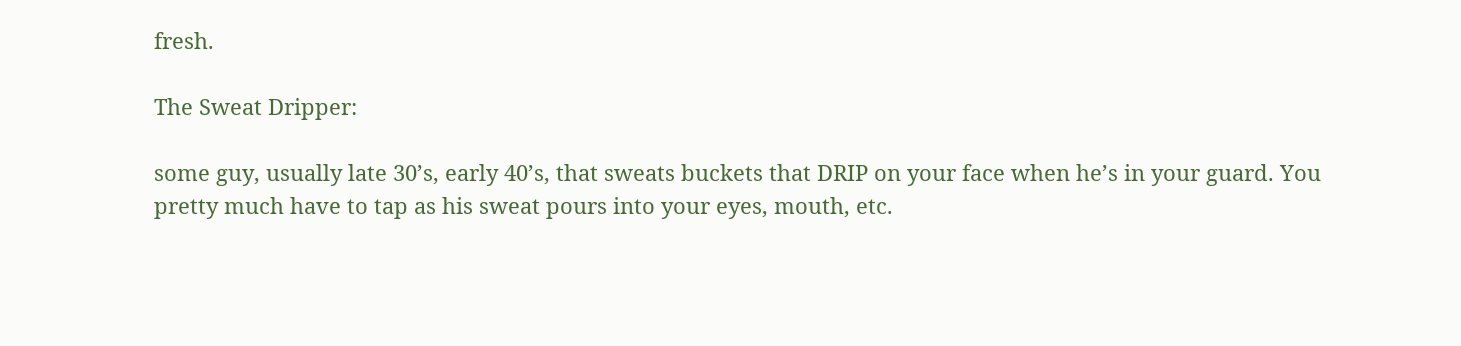fresh.

The Sweat Dripper:

some guy, usually late 30’s, early 40’s, that sweats buckets that DRIP on your face when he’s in your guard. You pretty much have to tap as his sweat pours into your eyes, mouth, etc.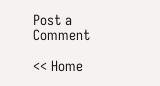Post a Comment

<< Home